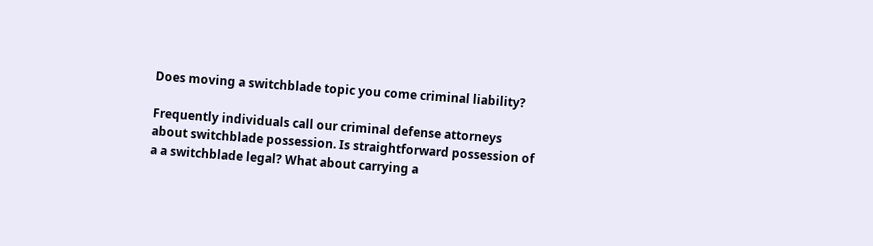Does moving a switchblade topic you come criminal liability?

Frequently individuals call our criminal defense attorneys about switchblade possession. Is straightforward possession of a a switchblade legal? What about carrying a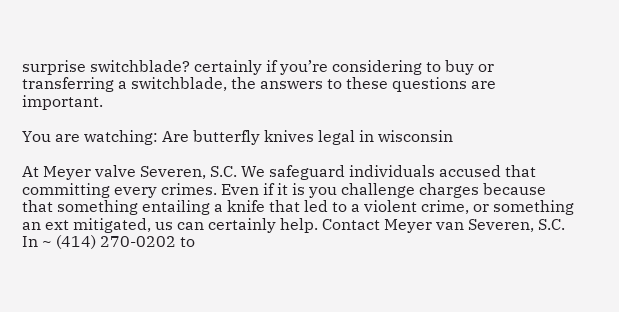surprise switchblade? certainly if you’re considering to buy or transferring a switchblade, the answers to these questions are important.

You are watching: Are butterfly knives legal in wisconsin

At Meyer valve Severen, S.C. We safeguard individuals accused that committing every crimes. Even if it is you challenge charges because that something entailing a knife that led to a violent crime, or something an ext mitigated, us can certainly help. Contact Meyer van Severen, S.C. In ~ (414) 270-0202 to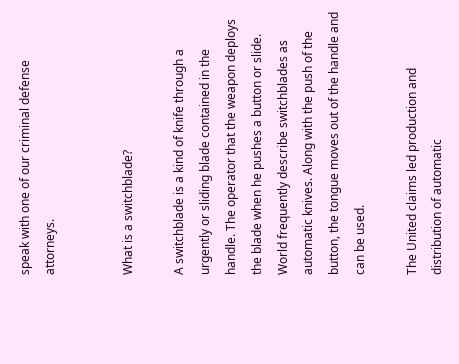speak with one of our criminal defense attorneys.


What is a switchblade?

A switchblade is a kind of knife through a urgently or sliding blade contained in the handle. The operator that the weapon deploys the blade when he pushes a button or slide. World frequently describe switchblades as automatic knives. Along with the push of the button, the tongue moves out of the handle and can be used.

The United claims led production and distribution of automatic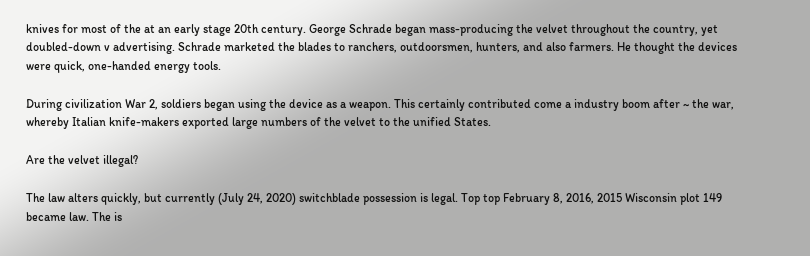knives for most of the at an early stage 20th century. George Schrade began mass-producing the velvet throughout the country, yet doubled-down v advertising. Schrade marketed the blades to ranchers, outdoorsmen, hunters, and also farmers. He thought the devices were quick, one-handed energy tools.

During civilization War 2, soldiers began using the device as a weapon. This certainly contributed come a industry boom after ~ the war, whereby Italian knife-makers exported large numbers of the velvet to the unified States.

Are the velvet illegal?

The law alters quickly, but currently (July 24, 2020) switchblade possession is legal. Top top February 8, 2016, 2015 Wisconsin plot 149 became law. The is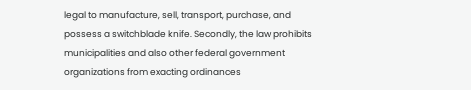legal to manufacture, sell, transport, purchase, and possess a switchblade knife. Secondly, the law prohibits municipalities and also other federal government organizations from exacting ordinances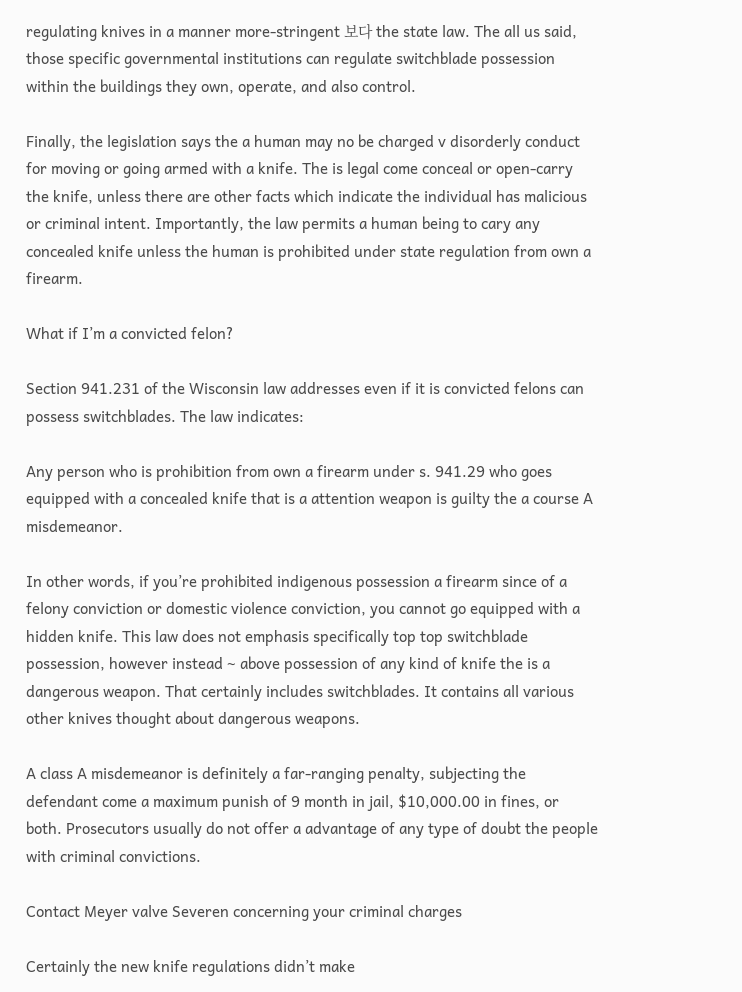regulating knives in a manner more-stringent 보다 the state law. The all us said, those specific governmental institutions can regulate switchblade possession within the buildings they own, operate, and also control.

Finally, the legislation says the a human may no be charged v disorderly conduct for moving or going armed with a knife. The is legal come conceal or open-carry the knife, unless there are other facts which indicate the individual has malicious or criminal intent. Importantly, the law permits a human being to cary any concealed knife unless the human is prohibited under state regulation from own a firearm.

What if I’m a convicted felon?

Section 941.231 of the Wisconsin law addresses even if it is convicted felons can possess switchblades. The law indicates:

Any person who is prohibition from own a firearm under s. 941.29 who goes equipped with a concealed knife that is a attention weapon is guilty the a course A misdemeanor.

In other words, if you’re prohibited indigenous possession a firearm since of a felony conviction or domestic violence conviction, you cannot go equipped with a hidden knife. This law does not emphasis specifically top top switchblade possession, however instead ~ above possession of any kind of knife the is a dangerous weapon. That certainly includes switchblades. It contains all various other knives thought about dangerous weapons.

A class A misdemeanor is definitely a far-ranging penalty, subjecting the defendant come a maximum punish of 9 month in jail, $10,000.00 in fines, or both. Prosecutors usually do not offer a advantage of any type of doubt the people with criminal convictions.

Contact Meyer valve Severen concerning your criminal charges

Certainly the new knife regulations didn’t make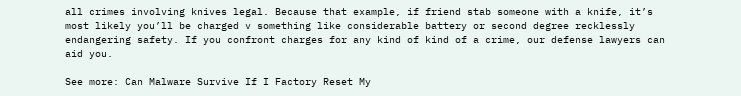all crimes involving knives legal. Because that example, if friend stab someone with a knife, it’s most likely you’ll be charged v something like considerable battery or second degree recklessly endangering safety. If you confront charges for any kind of kind of a crime, our defense lawyers can aid you.

See more: Can Malware Survive If I Factory Reset My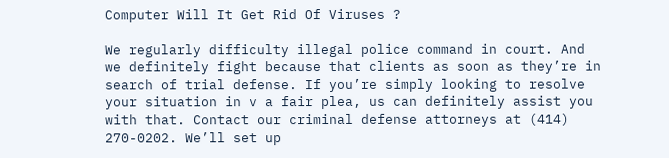Computer Will It Get Rid Of Viruses ?

We regularly difficulty illegal police command in court. And we definitely fight because that clients as soon as they’re in search of trial defense. If you’re simply looking to resolve your situation in v a fair plea, us can definitely assist you with that. Contact our criminal defense attorneys at (414) 270-0202. We’ll set up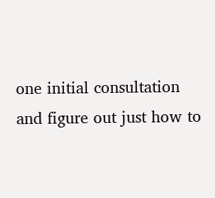one initial consultation and figure out just how to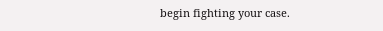begin fighting your case.